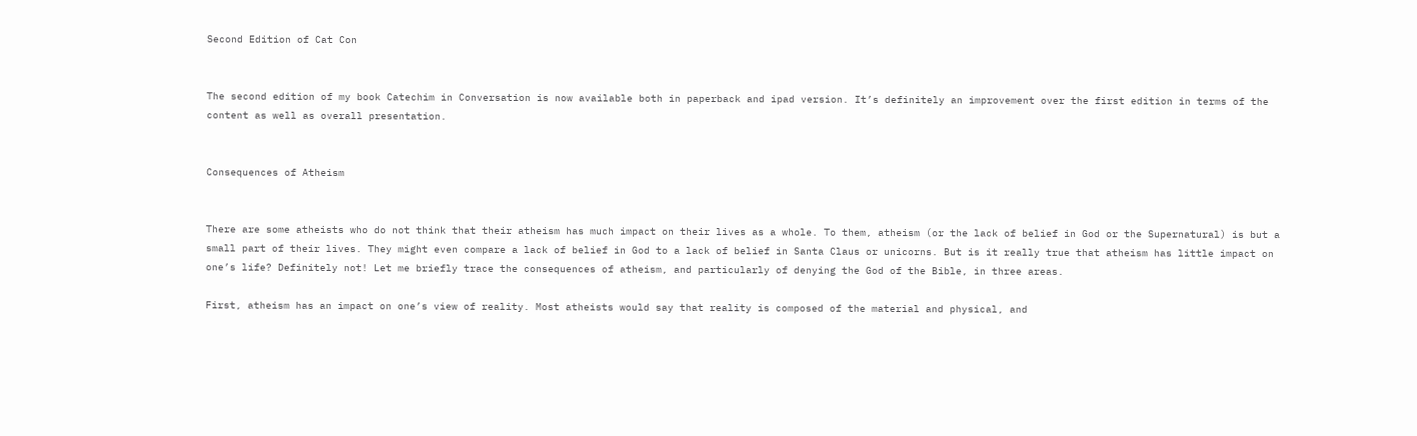Second Edition of Cat Con


The second edition of my book Catechim in Conversation is now available both in paperback and ipad version. It’s definitely an improvement over the first edition in terms of the content as well as overall presentation.


Consequences of Atheism


There are some atheists who do not think that their atheism has much impact on their lives as a whole. To them, atheism (or the lack of belief in God or the Supernatural) is but a small part of their lives. They might even compare a lack of belief in God to a lack of belief in Santa Claus or unicorns. But is it really true that atheism has little impact on one’s life? Definitely not! Let me briefly trace the consequences of atheism, and particularly of denying the God of the Bible, in three areas.

First, atheism has an impact on one’s view of reality. Most atheists would say that reality is composed of the material and physical, and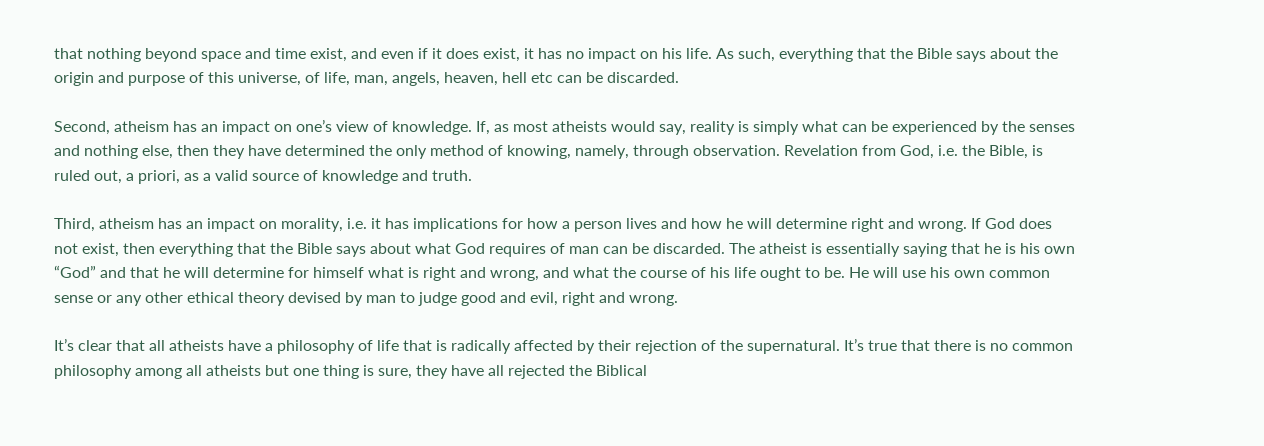that nothing beyond space and time exist, and even if it does exist, it has no impact on his life. As such, everything that the Bible says about the origin and purpose of this universe, of life, man, angels, heaven, hell etc can be discarded.

Second, atheism has an impact on one’s view of knowledge. If, as most atheists would say, reality is simply what can be experienced by the senses and nothing else, then they have determined the only method of knowing, namely, through observation. Revelation from God, i.e. the Bible, is ruled out, a priori, as a valid source of knowledge and truth.

Third, atheism has an impact on morality, i.e. it has implications for how a person lives and how he will determine right and wrong. If God does not exist, then everything that the Bible says about what God requires of man can be discarded. The atheist is essentially saying that he is his own “God” and that he will determine for himself what is right and wrong, and what the course of his life ought to be. He will use his own common sense or any other ethical theory devised by man to judge good and evil, right and wrong.

It’s clear that all atheists have a philosophy of life that is radically affected by their rejection of the supernatural. It’s true that there is no common philosophy among all atheists but one thing is sure, they have all rejected the Biblical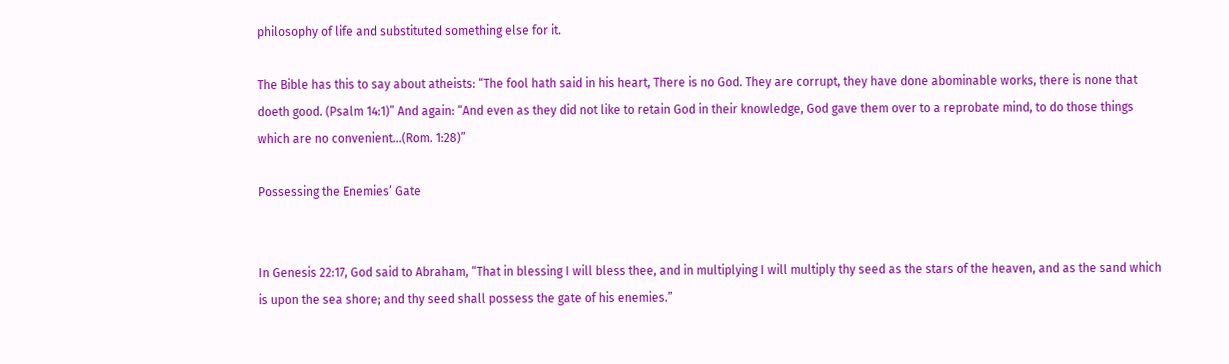philosophy of life and substituted something else for it.

The Bible has this to say about atheists: “The fool hath said in his heart, There is no God. They are corrupt, they have done abominable works, there is none that doeth good. (Psalm 14:1)” And again: “And even as they did not like to retain God in their knowledge, God gave them over to a reprobate mind, to do those things which are no convenient…(Rom. 1:28)”

Possessing the Enemies’ Gate


In Genesis 22:17, God said to Abraham, “That in blessing I will bless thee, and in multiplying I will multiply thy seed as the stars of the heaven, and as the sand which is upon the sea shore; and thy seed shall possess the gate of his enemies.”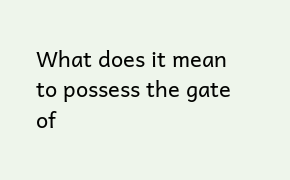What does it mean to possess the gate of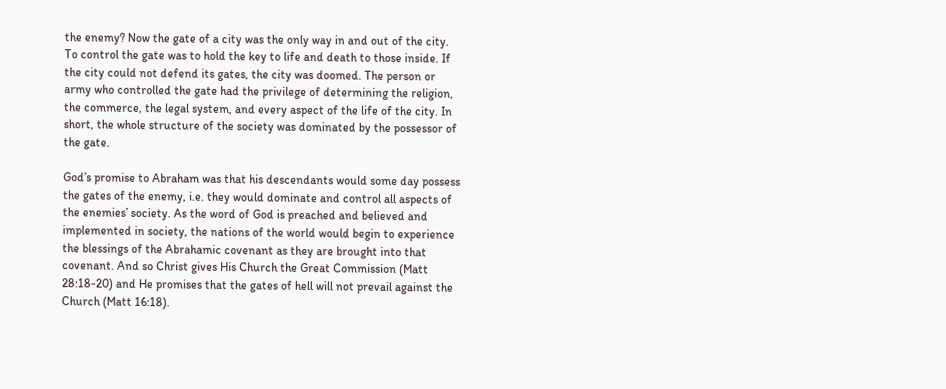the enemy? Now the gate of a city was the only way in and out of the city. To control the gate was to hold the key to life and death to those inside. If the city could not defend its gates, the city was doomed. The person or army who controlled the gate had the privilege of determining the religion, the commerce, the legal system, and every aspect of the life of the city. In short, the whole structure of the society was dominated by the possessor of the gate.

God’s promise to Abraham was that his descendants would some day possess the gates of the enemy, i.e. they would dominate and control all aspects of the enemies’ society. As the word of God is preached and believed and implemented in society, the nations of the world would begin to experience the blessings of the Abrahamic covenant as they are brought into that covenant. And so Christ gives His Church the Great Commission (Matt 28:18-20) and He promises that the gates of hell will not prevail against the Church (Matt 16:18).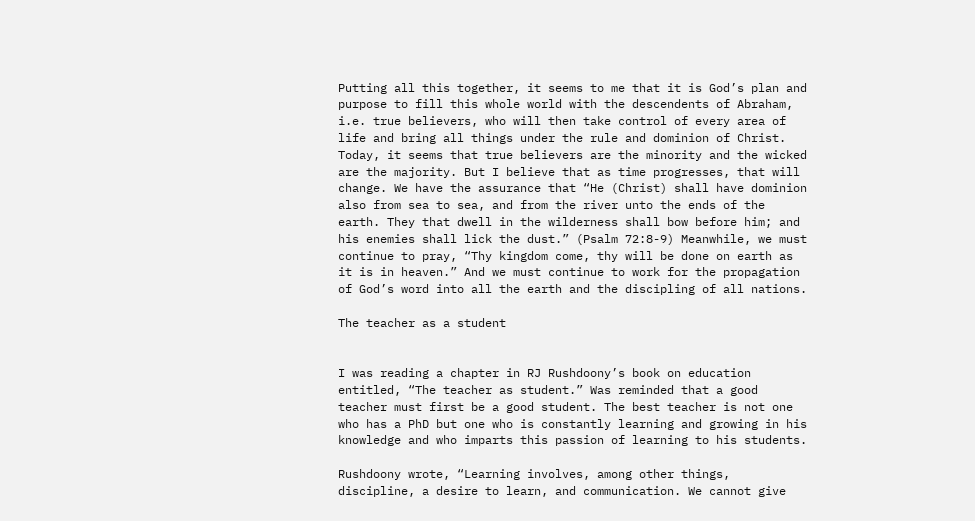Putting all this together, it seems to me that it is God’s plan and purpose to fill this whole world with the descendents of Abraham, i.e. true believers, who will then take control of every area of life and bring all things under the rule and dominion of Christ. Today, it seems that true believers are the minority and the wicked are the majority. But I believe that as time progresses, that will change. We have the assurance that “He (Christ) shall have dominion also from sea to sea, and from the river unto the ends of the earth. They that dwell in the wilderness shall bow before him; and his enemies shall lick the dust.” (Psalm 72:8-9) Meanwhile, we must continue to pray, “Thy kingdom come, thy will be done on earth as it is in heaven.” And we must continue to work for the propagation of God’s word into all the earth and the discipling of all nations.

The teacher as a student


I was reading a chapter in RJ Rushdoony’s book on education entitled, “The teacher as student.” Was reminded that a good teacher must first be a good student. The best teacher is not one who has a PhD but one who is constantly learning and growing in his knowledge and who imparts this passion of learning to his students.

Rushdoony wrote, “Learning involves, among other things, discipline, a desire to learn, and communication. We cannot give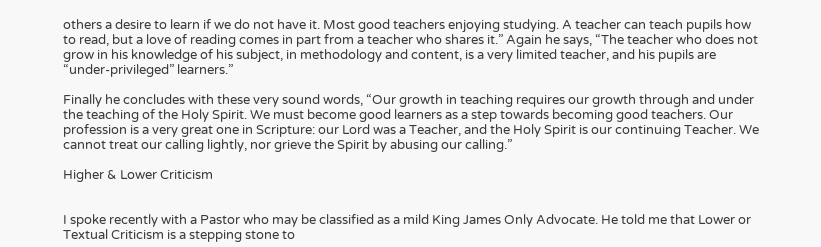others a desire to learn if we do not have it. Most good teachers enjoying studying. A teacher can teach pupils how to read, but a love of reading comes in part from a teacher who shares it.” Again he says, “The teacher who does not grow in his knowledge of his subject, in methodology and content, is a very limited teacher, and his pupils are “under-privileged” learners.”

Finally he concludes with these very sound words, “Our growth in teaching requires our growth through and under the teaching of the Holy Spirit. We must become good learners as a step towards becoming good teachers. Our profession is a very great one in Scripture: our Lord was a Teacher, and the Holy Spirit is our continuing Teacher. We cannot treat our calling lightly, nor grieve the Spirit by abusing our calling.”

Higher & Lower Criticism


I spoke recently with a Pastor who may be classified as a mild King James Only Advocate. He told me that Lower or Textual Criticism is a stepping stone to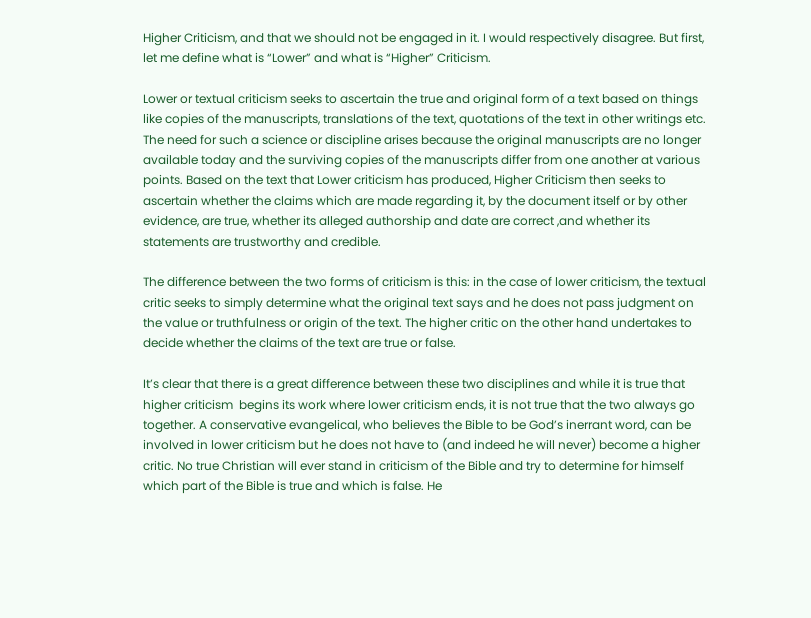Higher Criticism, and that we should not be engaged in it. I would respectively disagree. But first, let me define what is “Lower” and what is “Higher” Criticism.

Lower or textual criticism seeks to ascertain the true and original form of a text based on things like copies of the manuscripts, translations of the text, quotations of the text in other writings etc. The need for such a science or discipline arises because the original manuscripts are no longer available today and the surviving copies of the manuscripts differ from one another at various points. Based on the text that Lower criticism has produced, Higher Criticism then seeks to ascertain whether the claims which are made regarding it, by the document itself or by other evidence, are true, whether its alleged authorship and date are correct ,and whether its statements are trustworthy and credible.

The difference between the two forms of criticism is this: in the case of lower criticism, the textual critic seeks to simply determine what the original text says and he does not pass judgment on the value or truthfulness or origin of the text. The higher critic on the other hand undertakes to decide whether the claims of the text are true or false.

It’s clear that there is a great difference between these two disciplines and while it is true that higher criticism  begins its work where lower criticism ends, it is not true that the two always go together. A conservative evangelical, who believes the Bible to be God’s inerrant word, can be involved in lower criticism but he does not have to (and indeed he will never) become a higher critic. No true Christian will ever stand in criticism of the Bible and try to determine for himself which part of the Bible is true and which is false. He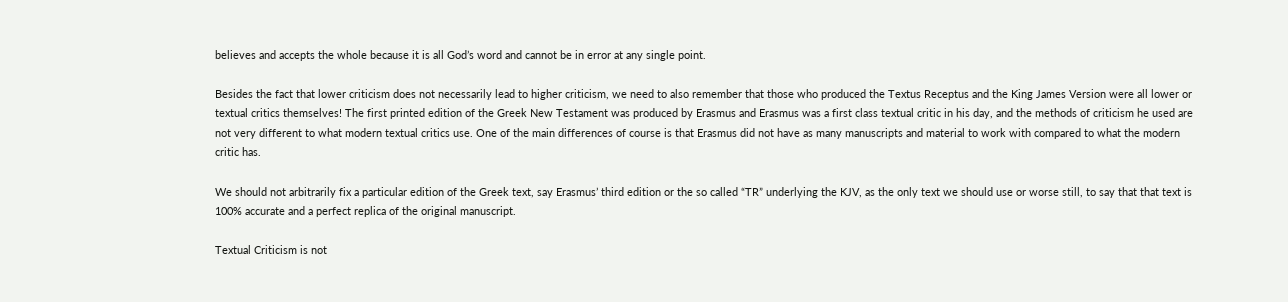believes and accepts the whole because it is all God’s word and cannot be in error at any single point.

Besides the fact that lower criticism does not necessarily lead to higher criticism, we need to also remember that those who produced the Textus Receptus and the King James Version were all lower or textual critics themselves! The first printed edition of the Greek New Testament was produced by Erasmus and Erasmus was a first class textual critic in his day, and the methods of criticism he used are not very different to what modern textual critics use. One of the main differences of course is that Erasmus did not have as many manuscripts and material to work with compared to what the modern critic has.

We should not arbitrarily fix a particular edition of the Greek text, say Erasmus’ third edition or the so called “TR” underlying the KJV, as the only text we should use or worse still, to say that that text is 100% accurate and a perfect replica of the original manuscript.

Textual Criticism is not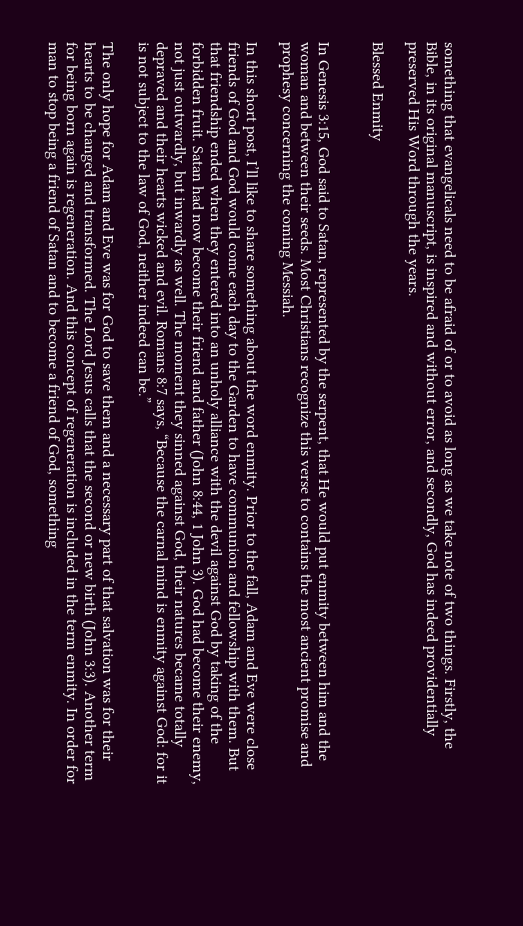something that evangelicals need to be afraid of or to avoid as long as we take note of two things. Firstly, the Bible, in its original manuscript, is inspired and without error, and secondly, God has indeed providentially preserved His Word through the years.

Blessed Enmity


In Genesis 3:15, God said to Satan, represented by the serpent, that He would put enmity between him and the woman and between their seeds. Most Christians recognize this verse to contains the most ancient promise and prophesy concerning the coming Messiah.

In this short post, I’ll like to share something about the word enmity. Prior to the fall, Adam and Eve were close friends of God and God would come each day to the Garden to have communion and fellowship with them. But that friendship ended when they entered into an unholy alliance with the devil against God by taking of the forbidden fruit. Satan had now become their friend and father (John 8:44, 1 John 3). God had become their enemy, not just outwardly, but inwardly as well. The moment they sinned against God, their natures became totally depraved and their hearts wicked and evil. Romans 8:7 says, “Because the carnal mind is enmity against God: for it is not subject to the law of God, neither indeed can be.”

The only hope for Adam and Eve was for God to save them and a necessary part of that salvation was for their hearts to be changed and transformed. The Lord Jesus calls that the second or new birth (John 3:3). Another term for being born again is regeneration. And this concept of regeneration is included in the term enmity. In order for man to stop being a friend of Satan and to become a friend of God, something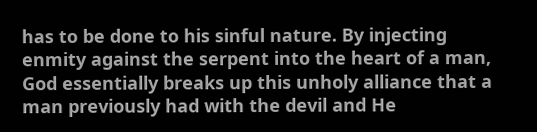has to be done to his sinful nature. By injecting enmity against the serpent into the heart of a man, God essentially breaks up this unholy alliance that a man previously had with the devil and He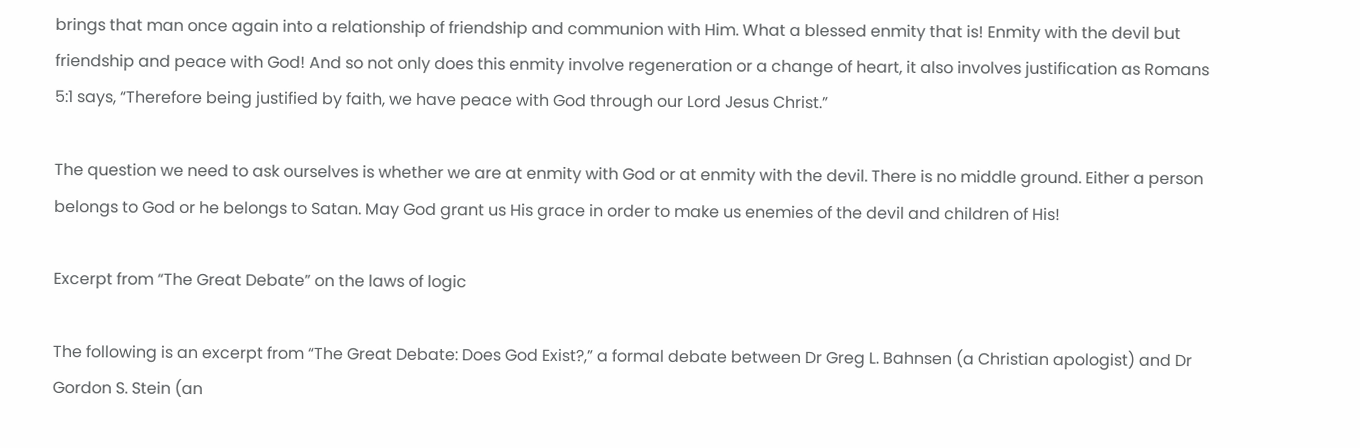brings that man once again into a relationship of friendship and communion with Him. What a blessed enmity that is! Enmity with the devil but friendship and peace with God! And so not only does this enmity involve regeneration or a change of heart, it also involves justification as Romans 5:1 says, “Therefore being justified by faith, we have peace with God through our Lord Jesus Christ.”

The question we need to ask ourselves is whether we are at enmity with God or at enmity with the devil. There is no middle ground. Either a person belongs to God or he belongs to Satan. May God grant us His grace in order to make us enemies of the devil and children of His!

Excerpt from “The Great Debate” on the laws of logic

The following is an excerpt from “The Great Debate: Does God Exist?,” a formal debate between Dr Greg L. Bahnsen (a Christian apologist) and Dr Gordon S. Stein (an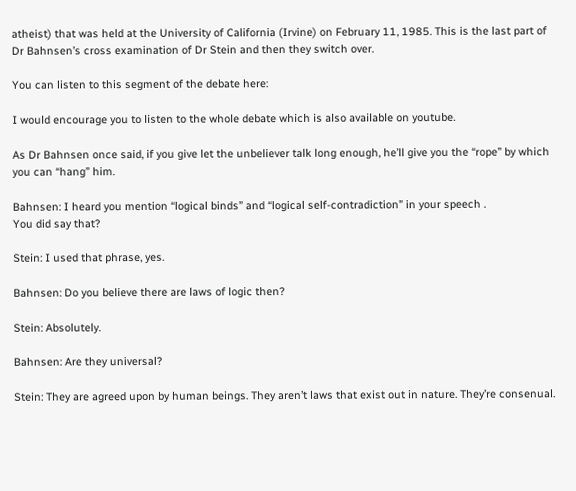atheist) that was held at the University of California (Irvine) on February 11, 1985. This is the last part of Dr Bahnsen’s cross examination of Dr Stein and then they switch over.

You can listen to this segment of the debate here:

I would encourage you to listen to the whole debate which is also available on youtube.

As Dr Bahnsen once said, if you give let the unbeliever talk long enough, he’ll give you the “rope” by which you can “hang” him.

Bahnsen: I heard you mention “logical binds” and “logical self-contradiction” in your speech .
You did say that?

Stein: I used that phrase, yes.

Bahnsen: Do you believe there are laws of logic then?

Stein: Absolutely.

Bahnsen: Are they universal?

Stein: They are agreed upon by human beings. They aren’t laws that exist out in nature. They’re consenual.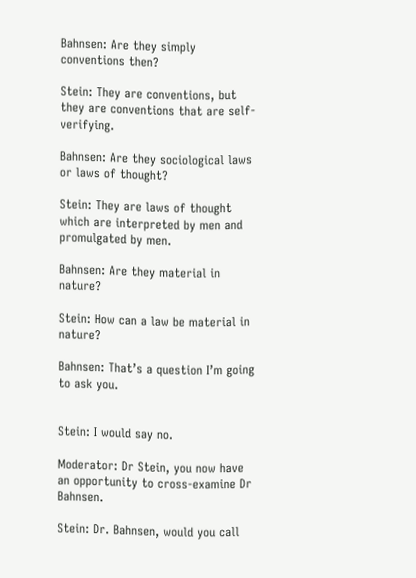Bahnsen: Are they simply conventions then?

Stein: They are conventions, but they are conventions that are self-verifying.

Bahnsen: Are they sociological laws or laws of thought?

Stein: They are laws of thought which are interpreted by men and promulgated by men.

Bahnsen: Are they material in nature?

Stein: How can a law be material in nature?

Bahnsen: That’s a question I’m going to ask you.


Stein: I would say no.

Moderator: Dr Stein, you now have an opportunity to cross-examine Dr Bahnsen.

Stein: Dr. Bahnsen, would you call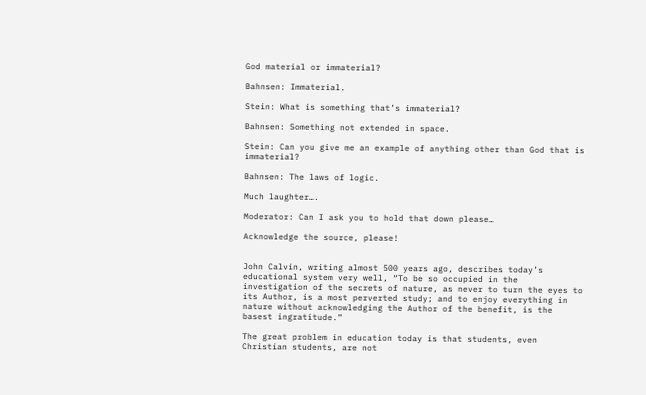God material or immaterial?

Bahnsen: Immaterial.

Stein: What is something that’s immaterial?

Bahnsen: Something not extended in space.

Stein: Can you give me an example of anything other than God that is immaterial?

Bahnsen: The laws of logic.

Much laughter….

Moderator: Can I ask you to hold that down please…

Acknowledge the source, please!


John Calvin, writing almost 500 years ago, describes today’s educational system very well, “To be so occupied in the investigation of the secrets of nature, as never to turn the eyes to its Author, is a most perverted study; and to enjoy everything in nature without acknowledging the Author of the benefit, is the basest ingratitude.”

The great problem in education today is that students, even Christian students, are not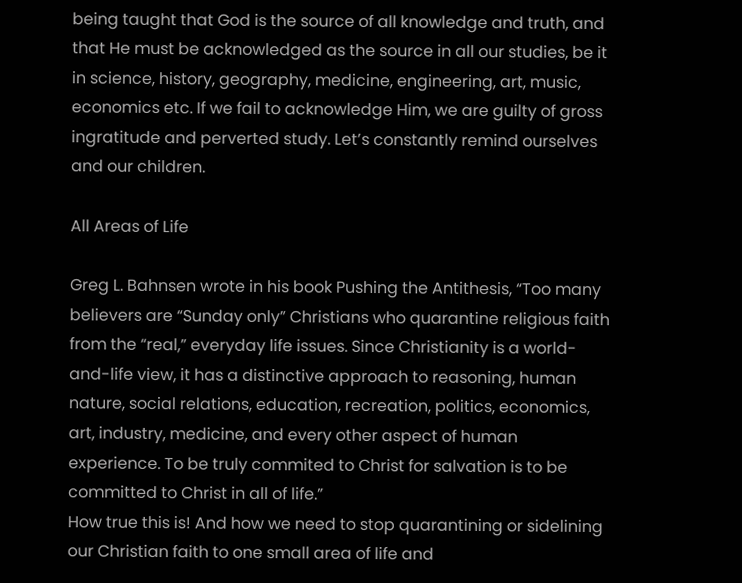being taught that God is the source of all knowledge and truth, and that He must be acknowledged as the source in all our studies, be it in science, history, geography, medicine, engineering, art, music, economics etc. If we fail to acknowledge Him, we are guilty of gross ingratitude and perverted study. Let’s constantly remind ourselves and our children.

All Areas of Life

Greg L. Bahnsen wrote in his book Pushing the Antithesis, “Too many believers are “Sunday only” Christians who quarantine religious faith from the “real,” everyday life issues. Since Christianity is a world-and-life view, it has a distinctive approach to reasoning, human nature, social relations, education, recreation, politics, economics, art, industry, medicine, and every other aspect of human experience. To be truly commited to Christ for salvation is to be committed to Christ in all of life.”
How true this is! And how we need to stop quarantining or sidelining our Christian faith to one small area of life and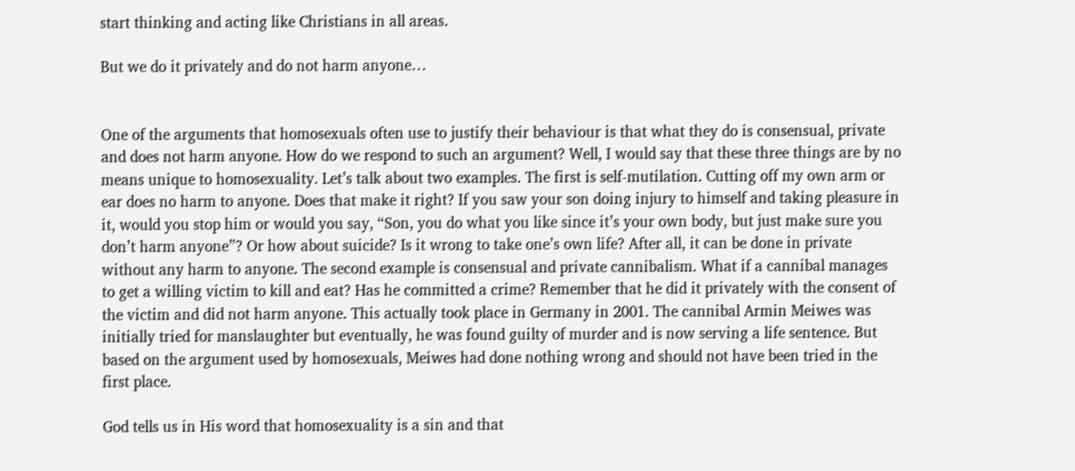start thinking and acting like Christians in all areas.

But we do it privately and do not harm anyone…


One of the arguments that homosexuals often use to justify their behaviour is that what they do is consensual, private and does not harm anyone. How do we respond to such an argument? Well, I would say that these three things are by no means unique to homosexuality. Let’s talk about two examples. The first is self-mutilation. Cutting off my own arm or ear does no harm to anyone. Does that make it right? If you saw your son doing injury to himself and taking pleasure in it, would you stop him or would you say, “Son, you do what you like since it’s your own body, but just make sure you don’t harm anyone”? Or how about suicide? Is it wrong to take one’s own life? After all, it can be done in private without any harm to anyone. The second example is consensual and private cannibalism. What if a cannibal manages to get a willing victim to kill and eat? Has he committed a crime? Remember that he did it privately with the consent of the victim and did not harm anyone. This actually took place in Germany in 2001. The cannibal Armin Meiwes was initially tried for manslaughter but eventually, he was found guilty of murder and is now serving a life sentence. But based on the argument used by homosexuals, Meiwes had done nothing wrong and should not have been tried in the first place.

God tells us in His word that homosexuality is a sin and that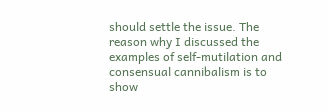should settle the issue. The reason why I discussed the examples of self-mutilation and consensual cannibalism is to show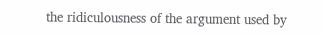the ridiculousness of the argument used by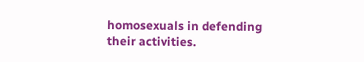homosexuals in defending their activities.